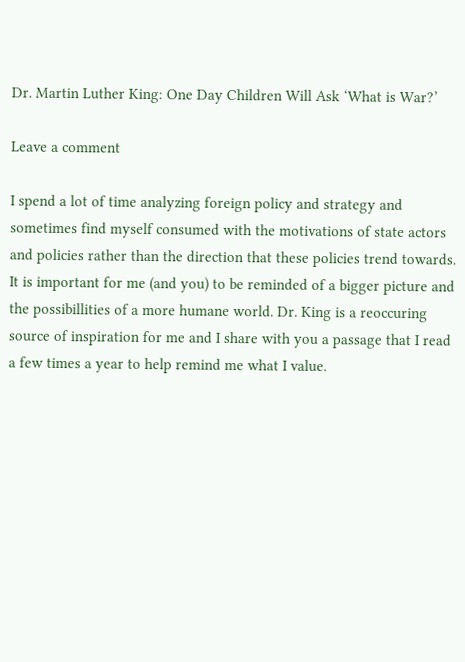Dr. Martin Luther King: One Day Children Will Ask ‘What is War?’

Leave a comment

I spend a lot of time analyzing foreign policy and strategy and sometimes find myself consumed with the motivations of state actors and policies rather than the direction that these policies trend towards. It is important for me (and you) to be reminded of a bigger picture and the possibillities of a more humane world. Dr. King is a reoccuring source of inspiration for me and I share with you a passage that I read a few times a year to help remind me what I value.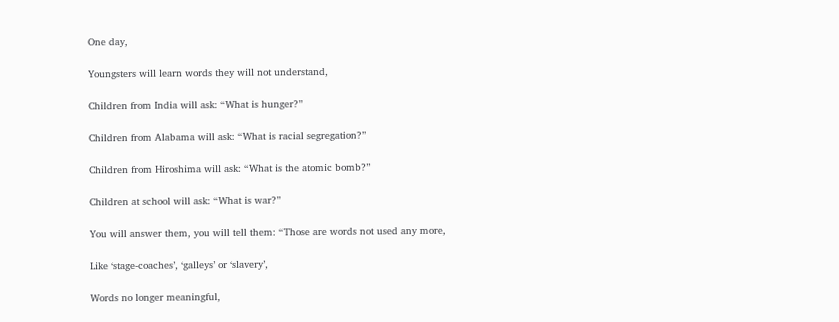One day,

Youngsters will learn words they will not understand,

Children from India will ask: “What is hunger?”

Children from Alabama will ask: “What is racial segregation?”

Children from Hiroshima will ask: “What is the atomic bomb?”

Children at school will ask: “What is war?”

You will answer them, you will tell them: “Those are words not used any more,

Like ‘stage-coaches’, ‘galleys’ or ‘slavery’,

Words no longer meaningful,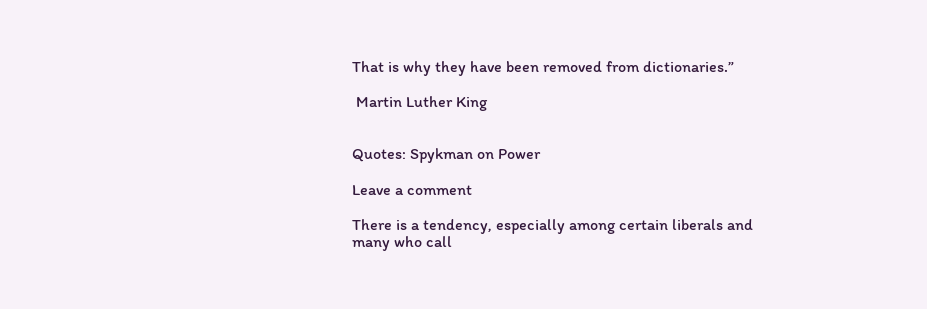That is why they have been removed from dictionaries.”

 Martin Luther King


Quotes: Spykman on Power

Leave a comment

There is a tendency, especially among certain liberals and many who call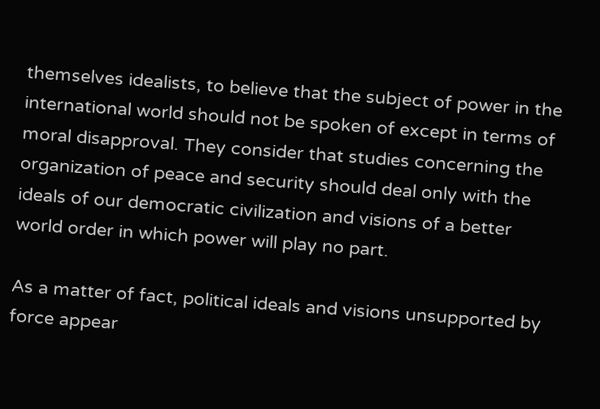themselves idealists, to believe that the subject of power in the international world should not be spoken of except in terms of moral disapproval. They consider that studies concerning the organization of peace and security should deal only with the ideals of our democratic civilization and visions of a better world order in which power will play no part.

As a matter of fact, political ideals and visions unsupported by force appear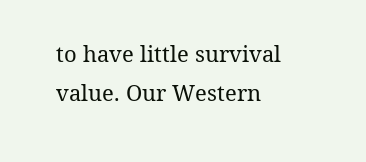to have little survival value. Our Western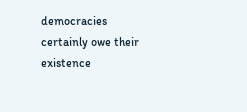democracies certainly owe their existence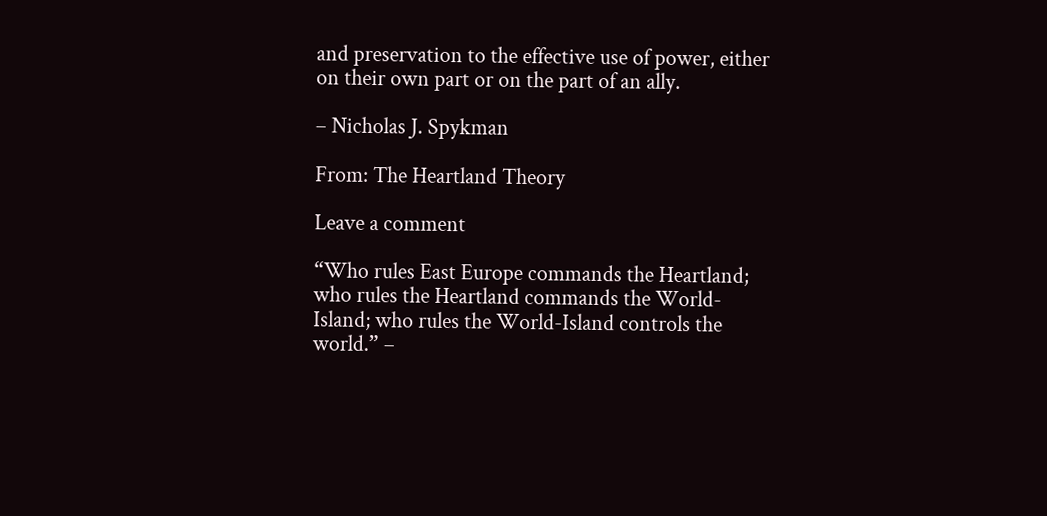and preservation to the effective use of power, either on their own part or on the part of an ally.

– Nicholas J. Spykman

From: The Heartland Theory

Leave a comment

“Who rules East Europe commands the Heartland; who rules the Heartland commands the World-Island; who rules the World-Island controls the world.” –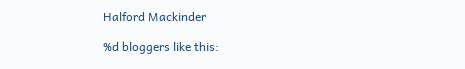Halford Mackinder

%d bloggers like this: